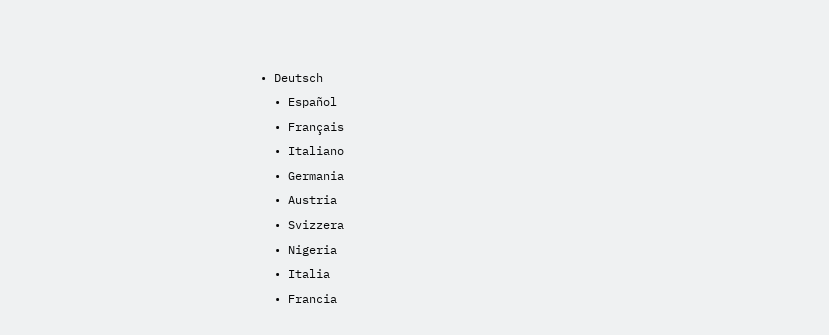• Deutsch
  • Español
  • Français
  • Italiano
  • Germania
  • Austria
  • Svizzera
  • Nigeria
  • Italia
  • Francia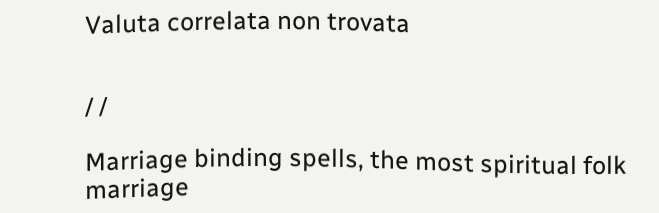Valuta correlata non trovata


/ /

Marriage binding spells, the most spiritual folk marriage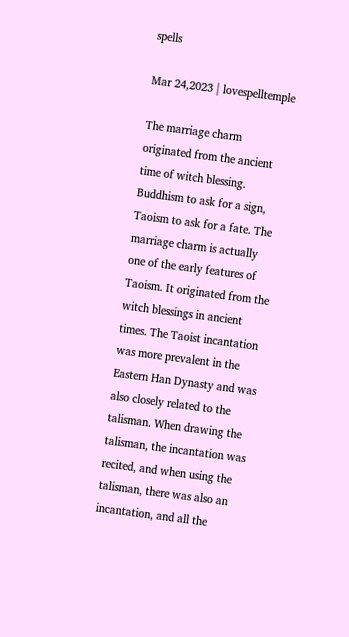spells

Mar 24,2023 | lovespelltemple

The marriage charm originated from the ancient time of witch blessing. Buddhism to ask for a sign, Taoism to ask for a fate. The marriage charm is actually one of the early features of Taoism. It originated from the witch blessings in ancient times. The Taoist incantation was more prevalent in the Eastern Han Dynasty and was also closely related to the talisman. When drawing the talisman, the incantation was recited, and when using the talisman, there was also an incantation, and all the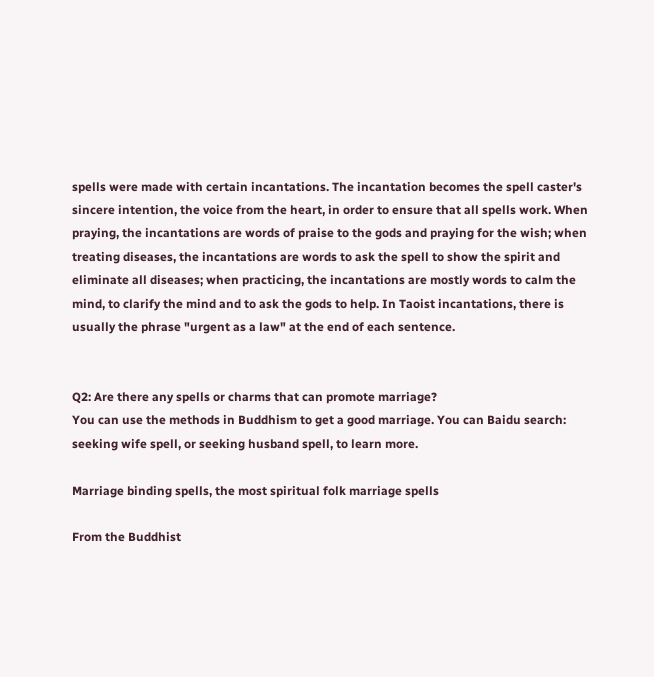spells were made with certain incantations. The incantation becomes the spell caster's sincere intention, the voice from the heart, in order to ensure that all spells work. When praying, the incantations are words of praise to the gods and praying for the wish; when treating diseases, the incantations are words to ask the spell to show the spirit and eliminate all diseases; when practicing, the incantations are mostly words to calm the mind, to clarify the mind and to ask the gods to help. In Taoist incantations, there is usually the phrase "urgent as a law" at the end of each sentence.


Q2: Are there any spells or charms that can promote marriage?
You can use the methods in Buddhism to get a good marriage. You can Baidu search: seeking wife spell, or seeking husband spell, to learn more.

Marriage binding spells, the most spiritual folk marriage spells

From the Buddhist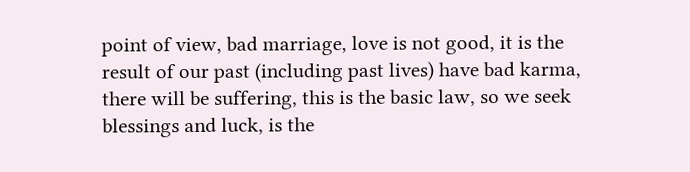point of view, bad marriage, love is not good, it is the result of our past (including past lives) have bad karma, there will be suffering, this is the basic law, so we seek blessings and luck, is the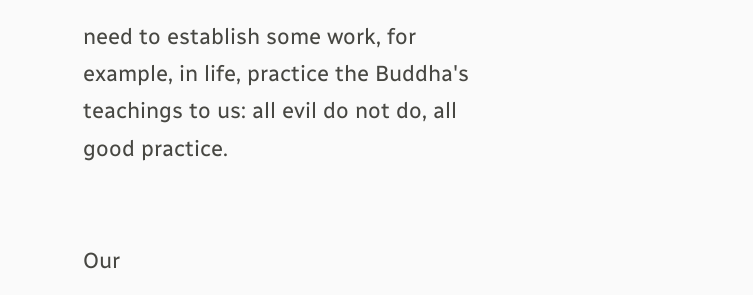need to establish some work, for example, in life, practice the Buddha's teachings to us: all evil do not do, all good practice.


Our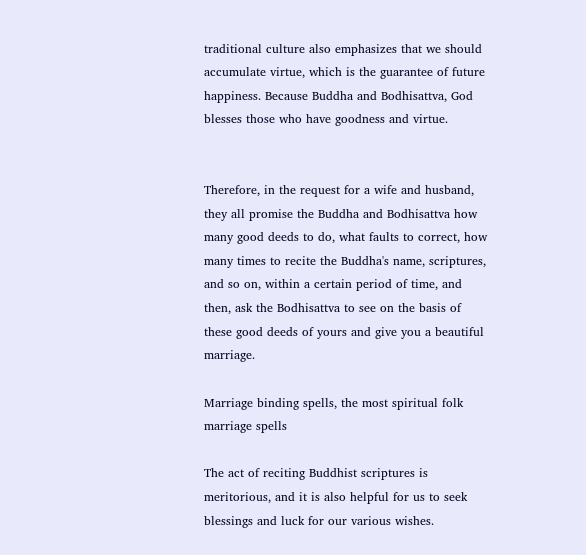traditional culture also emphasizes that we should accumulate virtue, which is the guarantee of future happiness. Because Buddha and Bodhisattva, God blesses those who have goodness and virtue.


Therefore, in the request for a wife and husband, they all promise the Buddha and Bodhisattva how many good deeds to do, what faults to correct, how many times to recite the Buddha's name, scriptures, and so on, within a certain period of time, and then, ask the Bodhisattva to see on the basis of these good deeds of yours and give you a beautiful marriage.

Marriage binding spells, the most spiritual folk marriage spells

The act of reciting Buddhist scriptures is meritorious, and it is also helpful for us to seek blessings and luck for our various wishes.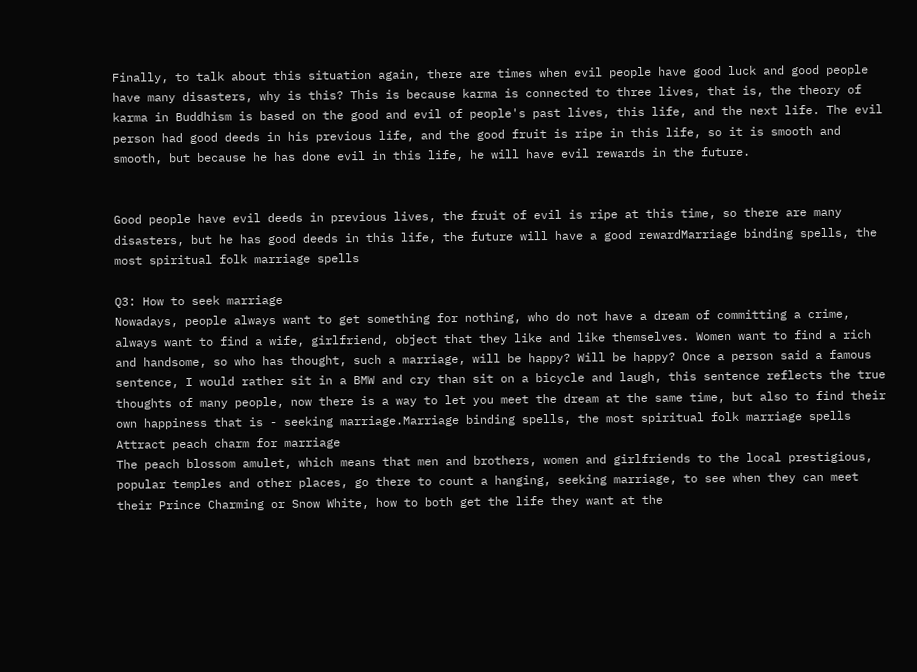Finally, to talk about this situation again, there are times when evil people have good luck and good people have many disasters, why is this? This is because karma is connected to three lives, that is, the theory of karma in Buddhism is based on the good and evil of people's past lives, this life, and the next life. The evil person had good deeds in his previous life, and the good fruit is ripe in this life, so it is smooth and smooth, but because he has done evil in this life, he will have evil rewards in the future.


Good people have evil deeds in previous lives, the fruit of evil is ripe at this time, so there are many disasters, but he has good deeds in this life, the future will have a good rewardMarriage binding spells, the most spiritual folk marriage spells

Q3: How to seek marriage
Nowadays, people always want to get something for nothing, who do not have a dream of committing a crime, always want to find a wife, girlfriend, object that they like and like themselves. Women want to find a rich and handsome, so who has thought, such a marriage, will be happy? Will be happy? Once a person said a famous sentence, I would rather sit in a BMW and cry than sit on a bicycle and laugh, this sentence reflects the true thoughts of many people, now there is a way to let you meet the dream at the same time, but also to find their own happiness that is - seeking marriage.Marriage binding spells, the most spiritual folk marriage spells
Attract peach charm for marriage
The peach blossom amulet, which means that men and brothers, women and girlfriends to the local prestigious, popular temples and other places, go there to count a hanging, seeking marriage, to see when they can meet their Prince Charming or Snow White, how to both get the life they want at the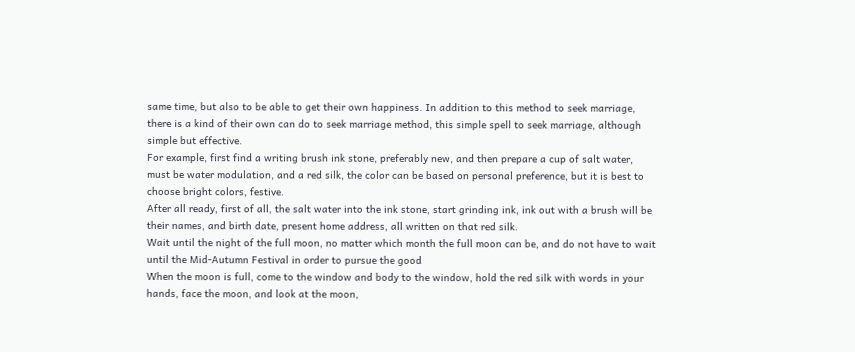same time, but also to be able to get their own happiness. In addition to this method to seek marriage, there is a kind of their own can do to seek marriage method, this simple spell to seek marriage, although simple but effective.
For example, first find a writing brush ink stone, preferably new, and then prepare a cup of salt water, must be water modulation, and a red silk, the color can be based on personal preference, but it is best to choose bright colors, festive.
After all ready, first of all, the salt water into the ink stone, start grinding ink, ink out with a brush will be their names, and birth date, present home address, all written on that red silk.
Wait until the night of the full moon, no matter which month the full moon can be, and do not have to wait until the Mid-Autumn Festival in order to pursue the good
When the moon is full, come to the window and body to the window, hold the red silk with words in your hands, face the moon, and look at the moon,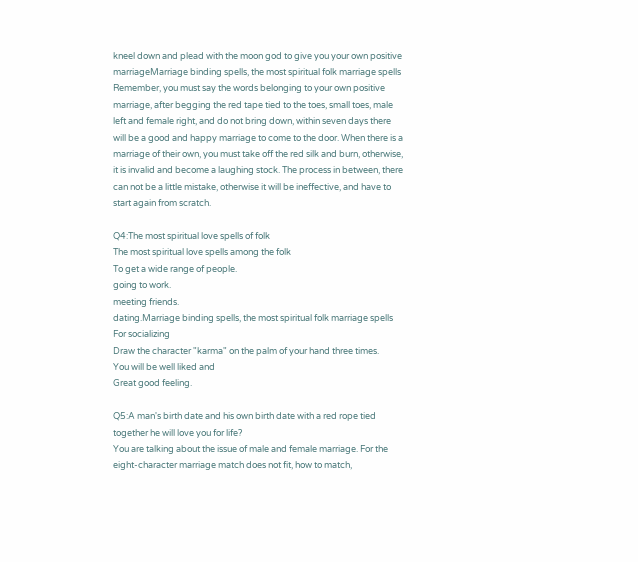kneel down and plead with the moon god to give you your own positive marriageMarriage binding spells, the most spiritual folk marriage spells
Remember, you must say the words belonging to your own positive marriage, after begging the red tape tied to the toes, small toes, male left and female right, and do not bring down, within seven days there will be a good and happy marriage to come to the door. When there is a marriage of their own, you must take off the red silk and burn, otherwise, it is invalid and become a laughing stock. The process in between, there can not be a little mistake, otherwise it will be ineffective, and have to start again from scratch.

Q4:The most spiritual love spells of folk
The most spiritual love spells among the folk
To get a wide range of people.
going to work.
meeting friends.
dating.Marriage binding spells, the most spiritual folk marriage spells
For socializing
Draw the character "karma" on the palm of your hand three times.
You will be well liked and
Great good feeling.

Q5:A man's birth date and his own birth date with a red rope tied together he will love you for life?
You are talking about the issue of male and female marriage. For the eight-character marriage match does not fit, how to match,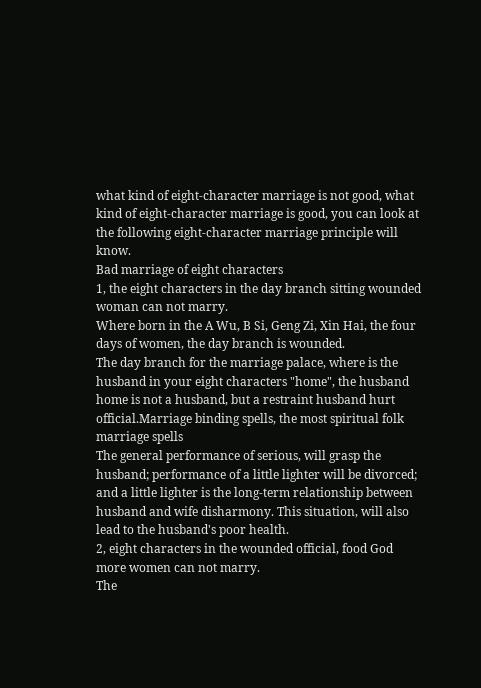what kind of eight-character marriage is not good, what kind of eight-character marriage is good, you can look at the following eight-character marriage principle will know.
Bad marriage of eight characters
1, the eight characters in the day branch sitting wounded woman can not marry.
Where born in the A Wu, B Si, Geng Zi, Xin Hai, the four days of women, the day branch is wounded.
The day branch for the marriage palace, where is the husband in your eight characters "home", the husband home is not a husband, but a restraint husband hurt official.Marriage binding spells, the most spiritual folk marriage spells
The general performance of serious, will grasp the husband; performance of a little lighter will be divorced; and a little lighter is the long-term relationship between husband and wife disharmony. This situation, will also lead to the husband's poor health.
2, eight characters in the wounded official, food God more women can not marry.
The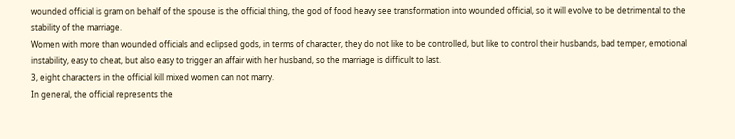wounded official is gram on behalf of the spouse is the official thing, the god of food heavy see transformation into wounded official, so it will evolve to be detrimental to the stability of the marriage.
Women with more than wounded officials and eclipsed gods, in terms of character, they do not like to be controlled, but like to control their husbands, bad temper, emotional instability, easy to cheat, but also easy to trigger an affair with her husband, so the marriage is difficult to last.
3, eight characters in the official kill mixed women can not marry.
In general, the official represents the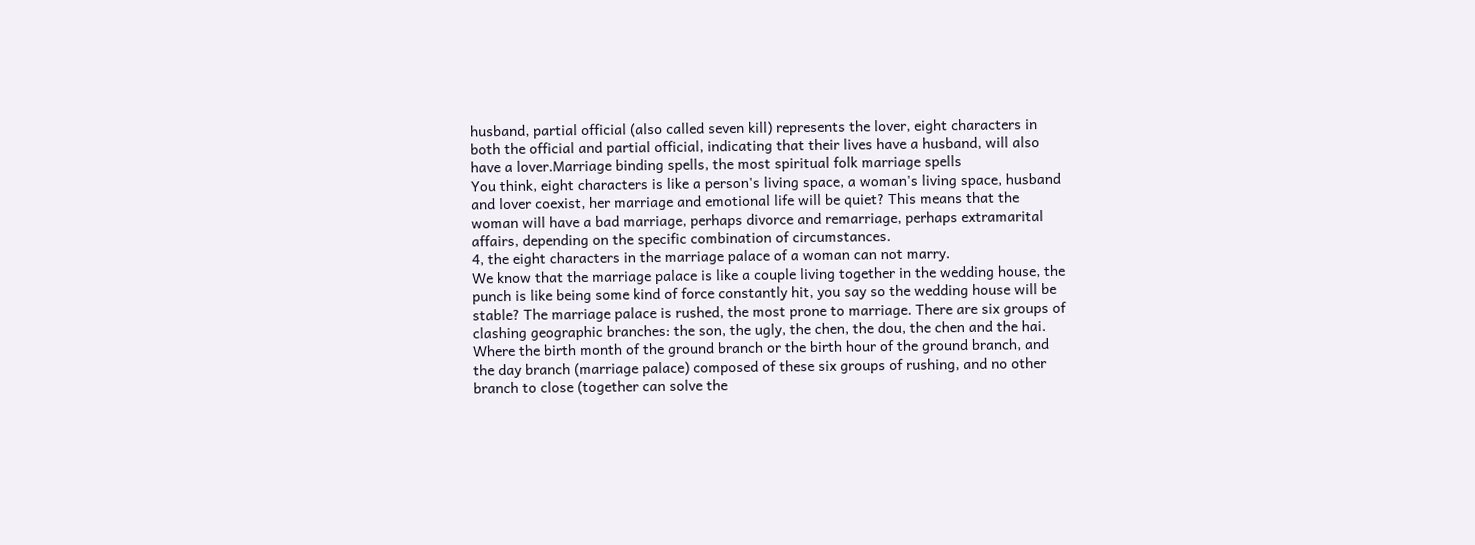husband, partial official (also called seven kill) represents the lover, eight characters in both the official and partial official, indicating that their lives have a husband, will also have a lover.Marriage binding spells, the most spiritual folk marriage spells
You think, eight characters is like a person's living space, a woman's living space, husband and lover coexist, her marriage and emotional life will be quiet? This means that the woman will have a bad marriage, perhaps divorce and remarriage, perhaps extramarital affairs, depending on the specific combination of circumstances.
4, the eight characters in the marriage palace of a woman can not marry.
We know that the marriage palace is like a couple living together in the wedding house, the punch is like being some kind of force constantly hit, you say so the wedding house will be stable? The marriage palace is rushed, the most prone to marriage. There are six groups of clashing geographic branches: the son, the ugly, the chen, the dou, the chen and the hai. Where the birth month of the ground branch or the birth hour of the ground branch, and the day branch (marriage palace) composed of these six groups of rushing, and no other branch to close (together can solve the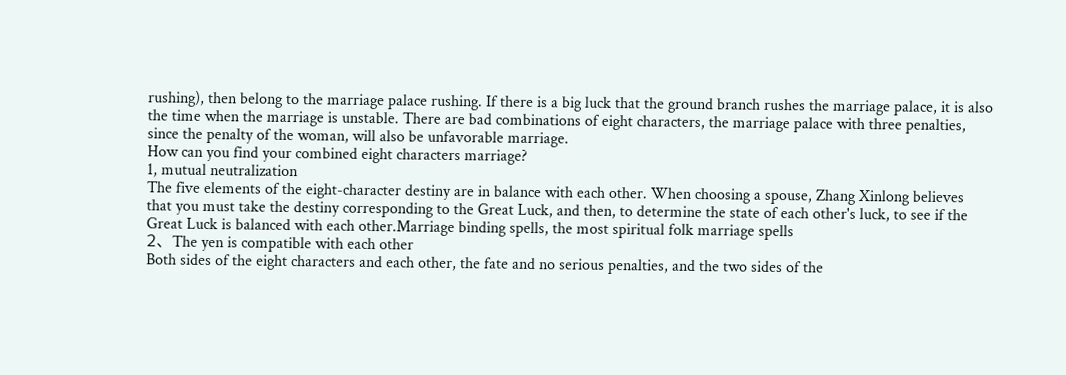rushing), then belong to the marriage palace rushing. If there is a big luck that the ground branch rushes the marriage palace, it is also the time when the marriage is unstable. There are bad combinations of eight characters, the marriage palace with three penalties, since the penalty of the woman, will also be unfavorable marriage.
How can you find your combined eight characters marriage?
1, mutual neutralization
The five elements of the eight-character destiny are in balance with each other. When choosing a spouse, Zhang Xinlong believes that you must take the destiny corresponding to the Great Luck, and then, to determine the state of each other's luck, to see if the Great Luck is balanced with each other.Marriage binding spells, the most spiritual folk marriage spells
2、The yen is compatible with each other
Both sides of the eight characters and each other, the fate and no serious penalties, and the two sides of the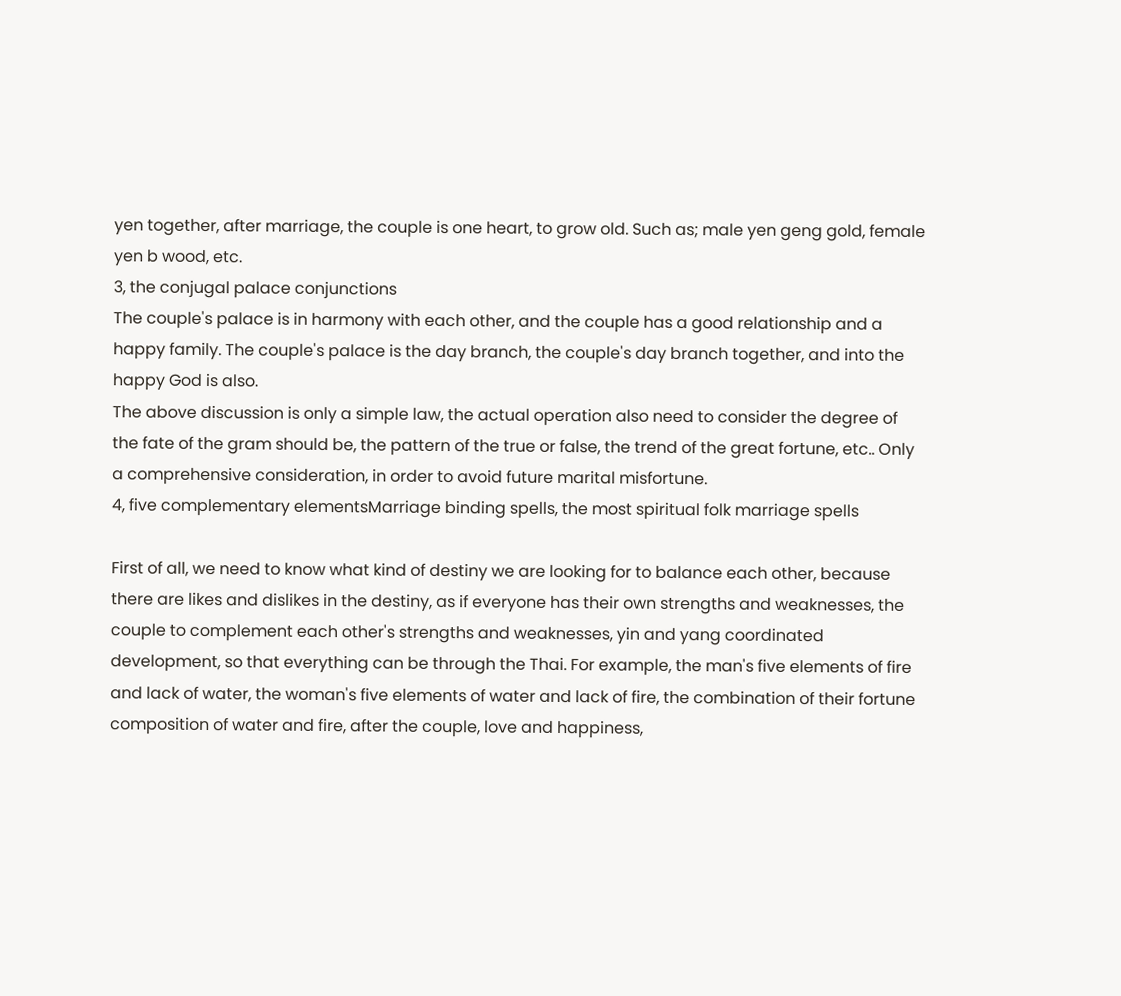yen together, after marriage, the couple is one heart, to grow old. Such as; male yen geng gold, female yen b wood, etc.
3, the conjugal palace conjunctions
The couple's palace is in harmony with each other, and the couple has a good relationship and a happy family. The couple's palace is the day branch, the couple's day branch together, and into the happy God is also.
The above discussion is only a simple law, the actual operation also need to consider the degree of the fate of the gram should be, the pattern of the true or false, the trend of the great fortune, etc.. Only a comprehensive consideration, in order to avoid future marital misfortune.
4, five complementary elementsMarriage binding spells, the most spiritual folk marriage spells

First of all, we need to know what kind of destiny we are looking for to balance each other, because there are likes and dislikes in the destiny, as if everyone has their own strengths and weaknesses, the couple to complement each other's strengths and weaknesses, yin and yang coordinated development, so that everything can be through the Thai. For example, the man's five elements of fire and lack of water, the woman's five elements of water and lack of fire, the combination of their fortune composition of water and fire, after the couple, love and happiness,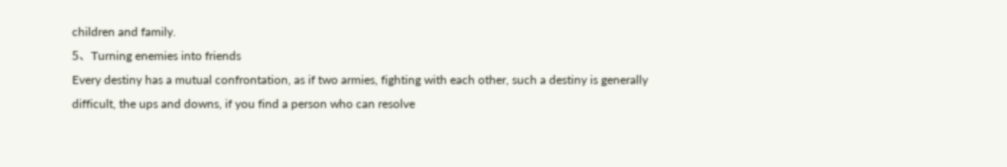children and family.
5、Turning enemies into friends
Every destiny has a mutual confrontation, as if two armies, fighting with each other, such a destiny is generally difficult, the ups and downs, if you find a person who can resolve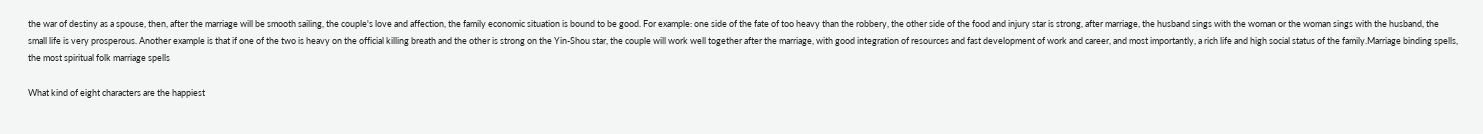the war of destiny as a spouse, then, after the marriage will be smooth sailing, the couple's love and affection, the family economic situation is bound to be good. For example: one side of the fate of too heavy than the robbery, the other side of the food and injury star is strong, after marriage, the husband sings with the woman or the woman sings with the husband, the small life is very prosperous. Another example is that if one of the two is heavy on the official killing breath and the other is strong on the Yin-Shou star, the couple will work well together after the marriage, with good integration of resources and fast development of work and career, and most importantly, a rich life and high social status of the family.Marriage binding spells, the most spiritual folk marriage spells

What kind of eight characters are the happiest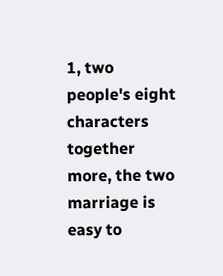1, two people's eight characters together more, the two marriage is easy to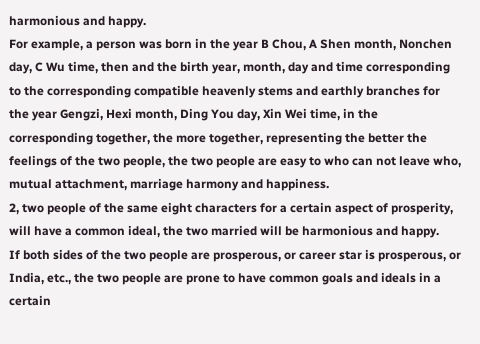harmonious and happy.
For example, a person was born in the year B Chou, A Shen month, Nonchen day, C Wu time, then and the birth year, month, day and time corresponding to the corresponding compatible heavenly stems and earthly branches for the year Gengzi, Hexi month, Ding You day, Xin Wei time, in the corresponding together, the more together, representing the better the feelings of the two people, the two people are easy to who can not leave who, mutual attachment, marriage harmony and happiness.
2, two people of the same eight characters for a certain aspect of prosperity, will have a common ideal, the two married will be harmonious and happy.
If both sides of the two people are prosperous, or career star is prosperous, or India, etc., the two people are prone to have common goals and ideals in a certain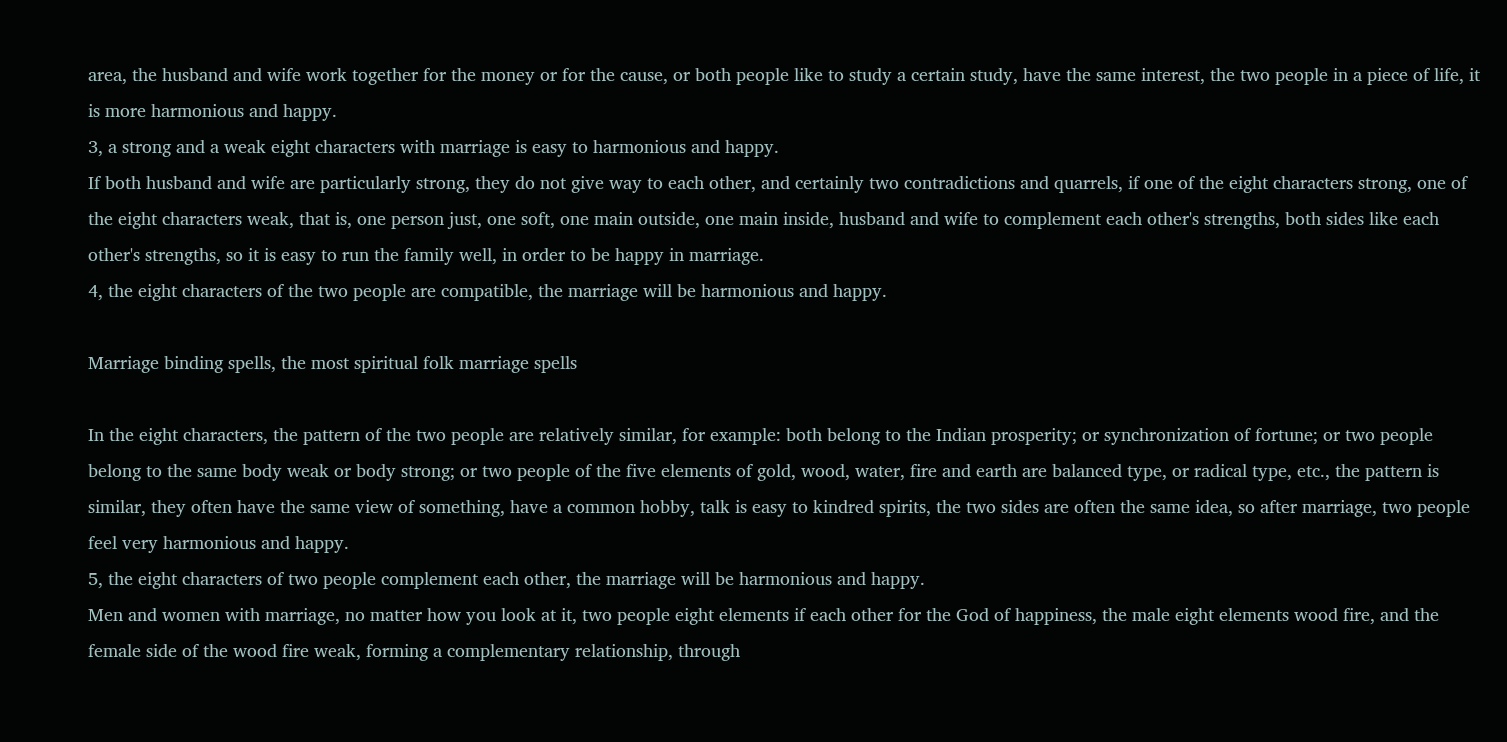area, the husband and wife work together for the money or for the cause, or both people like to study a certain study, have the same interest, the two people in a piece of life, it is more harmonious and happy.
3, a strong and a weak eight characters with marriage is easy to harmonious and happy.
If both husband and wife are particularly strong, they do not give way to each other, and certainly two contradictions and quarrels, if one of the eight characters strong, one of the eight characters weak, that is, one person just, one soft, one main outside, one main inside, husband and wife to complement each other's strengths, both sides like each other's strengths, so it is easy to run the family well, in order to be happy in marriage.
4, the eight characters of the two people are compatible, the marriage will be harmonious and happy.

Marriage binding spells, the most spiritual folk marriage spells

In the eight characters, the pattern of the two people are relatively similar, for example: both belong to the Indian prosperity; or synchronization of fortune; or two people belong to the same body weak or body strong; or two people of the five elements of gold, wood, water, fire and earth are balanced type, or radical type, etc., the pattern is similar, they often have the same view of something, have a common hobby, talk is easy to kindred spirits, the two sides are often the same idea, so after marriage, two people feel very harmonious and happy.
5, the eight characters of two people complement each other, the marriage will be harmonious and happy.
Men and women with marriage, no matter how you look at it, two people eight elements if each other for the God of happiness, the male eight elements wood fire, and the female side of the wood fire weak, forming a complementary relationship, through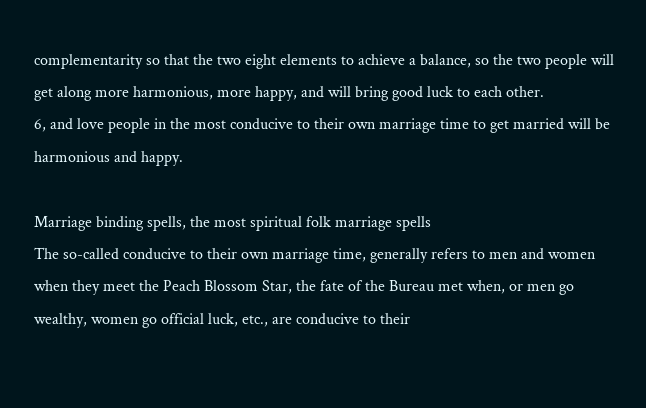complementarity so that the two eight elements to achieve a balance, so the two people will get along more harmonious, more happy, and will bring good luck to each other.
6, and love people in the most conducive to their own marriage time to get married will be harmonious and happy.

Marriage binding spells, the most spiritual folk marriage spells
The so-called conducive to their own marriage time, generally refers to men and women when they meet the Peach Blossom Star, the fate of the Bureau met when, or men go wealthy, women go official luck, etc., are conducive to their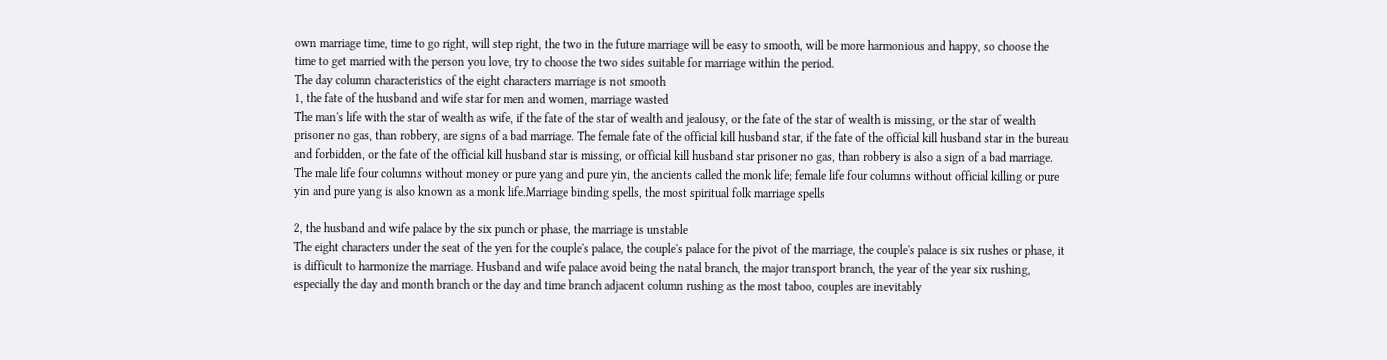own marriage time, time to go right, will step right, the two in the future marriage will be easy to smooth, will be more harmonious and happy, so choose the time to get married with the person you love, try to choose the two sides suitable for marriage within the period.
The day column characteristics of the eight characters marriage is not smooth
1, the fate of the husband and wife star for men and women, marriage wasted
The man's life with the star of wealth as wife, if the fate of the star of wealth and jealousy, or the fate of the star of wealth is missing, or the star of wealth prisoner no gas, than robbery, are signs of a bad marriage. The female fate of the official kill husband star, if the fate of the official kill husband star in the bureau and forbidden, or the fate of the official kill husband star is missing, or official kill husband star prisoner no gas, than robbery is also a sign of a bad marriage. The male life four columns without money or pure yang and pure yin, the ancients called the monk life; female life four columns without official killing or pure yin and pure yang is also known as a monk life.Marriage binding spells, the most spiritual folk marriage spells

2, the husband and wife palace by the six punch or phase, the marriage is unstable
The eight characters under the seat of the yen for the couple's palace, the couple's palace for the pivot of the marriage, the couple's palace is six rushes or phase, it is difficult to harmonize the marriage. Husband and wife palace avoid being the natal branch, the major transport branch, the year of the year six rushing, especially the day and month branch or the day and time branch adjacent column rushing as the most taboo, couples are inevitably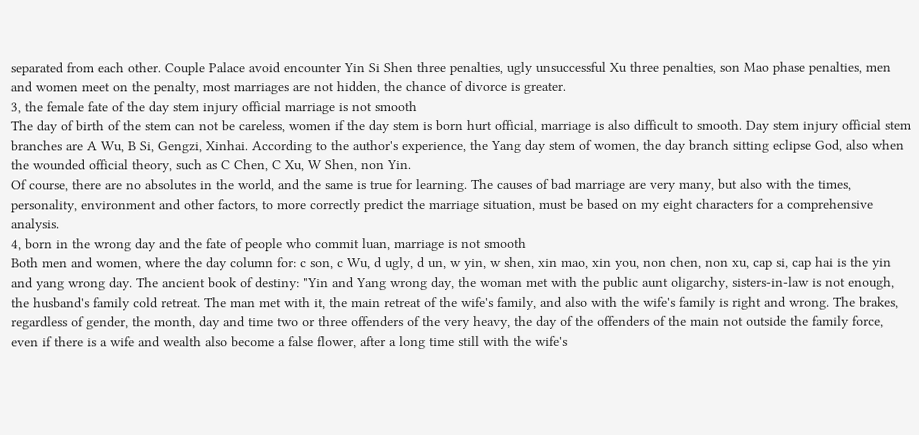separated from each other. Couple Palace avoid encounter Yin Si Shen three penalties, ugly unsuccessful Xu three penalties, son Mao phase penalties, men and women meet on the penalty, most marriages are not hidden, the chance of divorce is greater.
3, the female fate of the day stem injury official marriage is not smooth
The day of birth of the stem can not be careless, women if the day stem is born hurt official, marriage is also difficult to smooth. Day stem injury official stem branches are A Wu, B Si, Gengzi, Xinhai. According to the author's experience, the Yang day stem of women, the day branch sitting eclipse God, also when the wounded official theory, such as C Chen, C Xu, W Shen, non Yin.
Of course, there are no absolutes in the world, and the same is true for learning. The causes of bad marriage are very many, but also with the times, personality, environment and other factors, to more correctly predict the marriage situation, must be based on my eight characters for a comprehensive analysis.
4, born in the wrong day and the fate of people who commit luan, marriage is not smooth
Both men and women, where the day column for: c son, c Wu, d ugly, d un, w yin, w shen, xin mao, xin you, non chen, non xu, cap si, cap hai is the yin and yang wrong day. The ancient book of destiny: "Yin and Yang wrong day, the woman met with the public aunt oligarchy, sisters-in-law is not enough, the husband's family cold retreat. The man met with it, the main retreat of the wife's family, and also with the wife's family is right and wrong. The brakes, regardless of gender, the month, day and time two or three offenders of the very heavy, the day of the offenders of the main not outside the family force, even if there is a wife and wealth also become a false flower, after a long time still with the wife's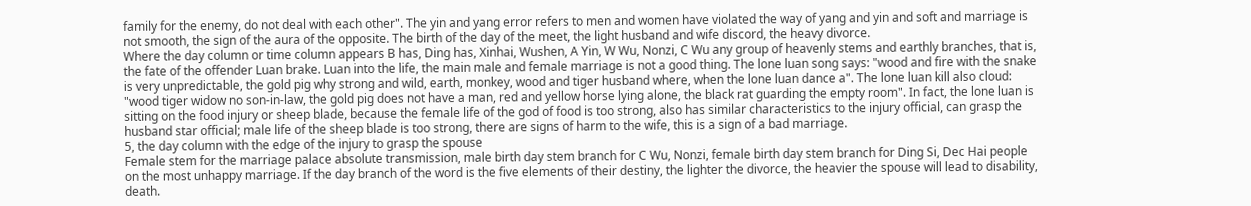family for the enemy, do not deal with each other". The yin and yang error refers to men and women have violated the way of yang and yin and soft and marriage is not smooth, the sign of the aura of the opposite. The birth of the day of the meet, the light husband and wife discord, the heavy divorce.
Where the day column or time column appears B has, Ding has, Xinhai, Wushen, A Yin, W Wu, Nonzi, C Wu any group of heavenly stems and earthly branches, that is, the fate of the offender Luan brake. Luan into the life, the main male and female marriage is not a good thing. The lone luan song says: "wood and fire with the snake is very unpredictable, the gold pig why strong and wild, earth, monkey, wood and tiger husband where, when the lone luan dance a". The lone luan kill also cloud: "wood tiger widow no son-in-law, the gold pig does not have a man, red and yellow horse lying alone, the black rat guarding the empty room". In fact, the lone luan is sitting on the food injury or sheep blade, because the female life of the god of food is too strong, also has similar characteristics to the injury official, can grasp the husband star official; male life of the sheep blade is too strong, there are signs of harm to the wife, this is a sign of a bad marriage.
5, the day column with the edge of the injury to grasp the spouse
Female stem for the marriage palace absolute transmission, male birth day stem branch for C Wu, Nonzi, female birth day stem branch for Ding Si, Dec Hai people on the most unhappy marriage. If the day branch of the word is the five elements of their destiny, the lighter the divorce, the heavier the spouse will lead to disability, death.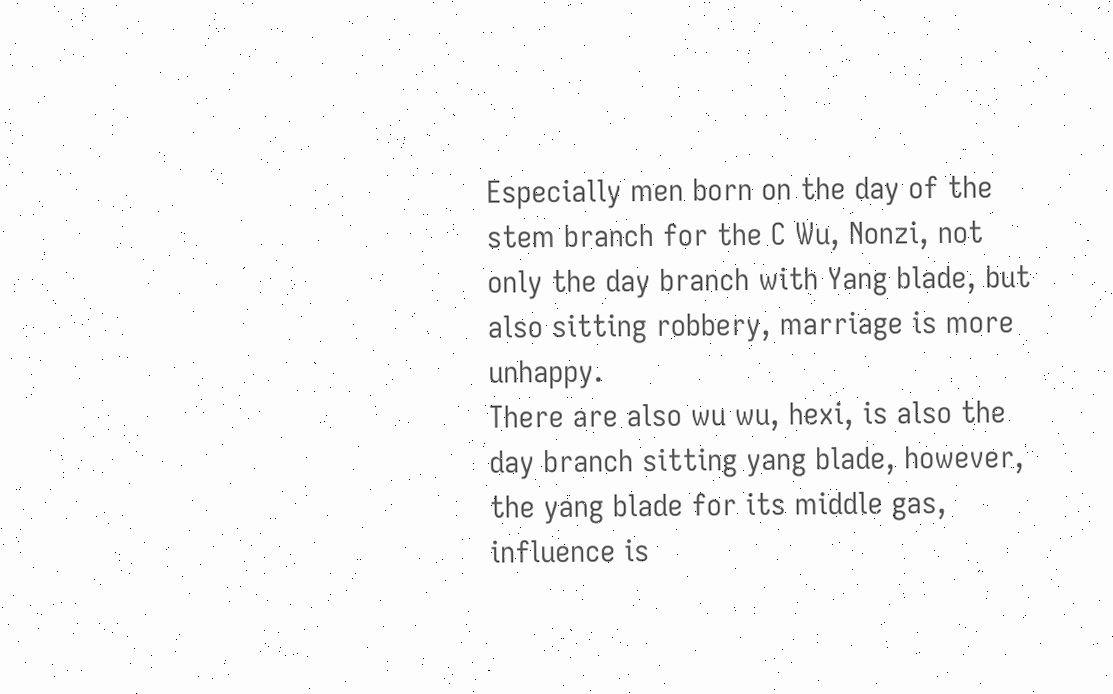Especially men born on the day of the stem branch for the C Wu, Nonzi, not only the day branch with Yang blade, but also sitting robbery, marriage is more unhappy.
There are also wu wu, hexi, is also the day branch sitting yang blade, however, the yang blade for its middle gas, influence is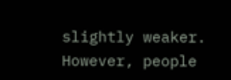slightly weaker. However, people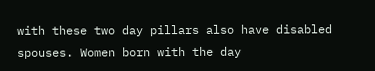with these two day pillars also have disabled spouses. Women born with the day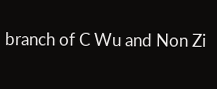branch of C Wu and Non Zi